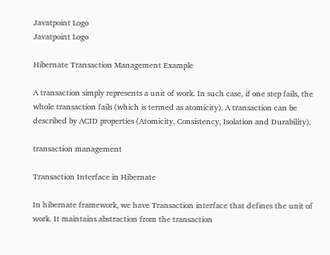Javatpoint Logo
Javatpoint Logo

Hibernate Transaction Management Example

A transaction simply represents a unit of work. In such case, if one step fails, the whole transaction fails (which is termed as atomicity). A transaction can be described by ACID properties (Atomicity, Consistency, Isolation and Durability).

transaction management

Transaction Interface in Hibernate

In hibernate framework, we have Transaction interface that defines the unit of work. It maintains abstraction from the transaction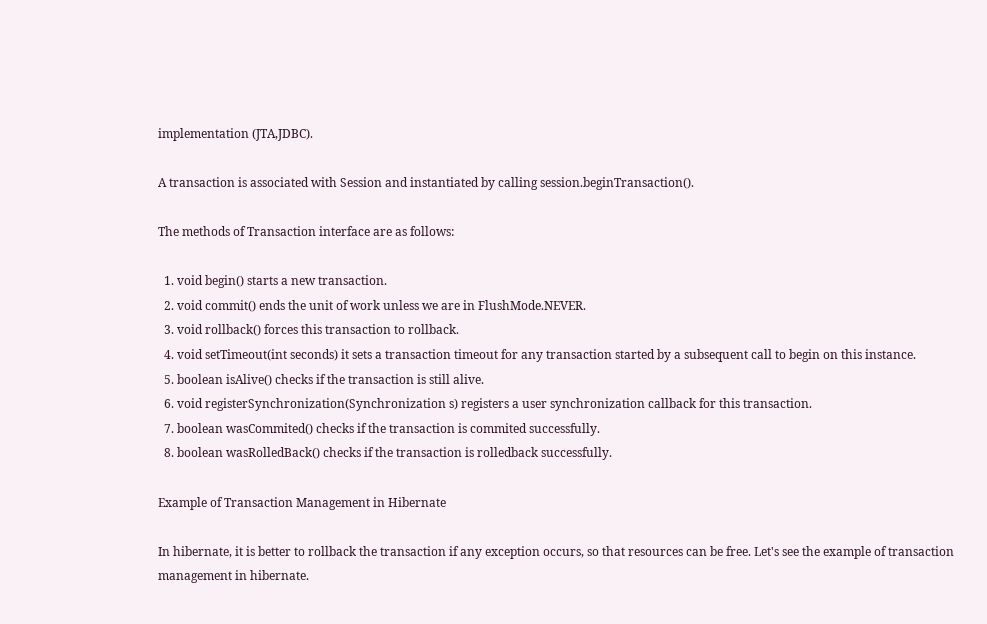implementation (JTA,JDBC).

A transaction is associated with Session and instantiated by calling session.beginTransaction().

The methods of Transaction interface are as follows:

  1. void begin() starts a new transaction.
  2. void commit() ends the unit of work unless we are in FlushMode.NEVER.
  3. void rollback() forces this transaction to rollback.
  4. void setTimeout(int seconds) it sets a transaction timeout for any transaction started by a subsequent call to begin on this instance.
  5. boolean isAlive() checks if the transaction is still alive.
  6. void registerSynchronization(Synchronization s) registers a user synchronization callback for this transaction.
  7. boolean wasCommited() checks if the transaction is commited successfully.
  8. boolean wasRolledBack() checks if the transaction is rolledback successfully.

Example of Transaction Management in Hibernate

In hibernate, it is better to rollback the transaction if any exception occurs, so that resources can be free. Let's see the example of transaction management in hibernate.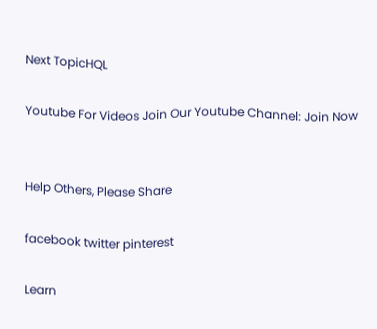Next TopicHQL

Youtube For Videos Join Our Youtube Channel: Join Now


Help Others, Please Share

facebook twitter pinterest

Learn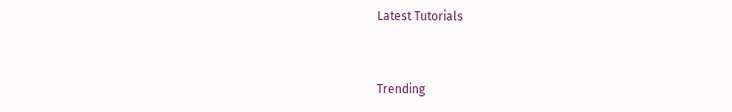Latest Tutorials


Trending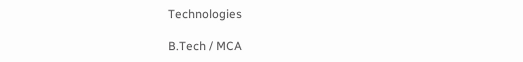Technologies

B.Tech / MCA